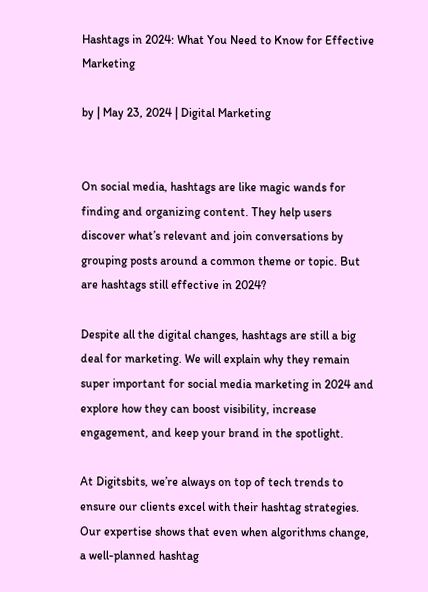Hashtags in 2024: What You Need to Know for Effective Marketing

by | May 23, 2024 | Digital Marketing


On social media, hashtags are like magic wands for finding and organizing content. They help users discover what’s relevant and join conversations by grouping posts around a common theme or topic. But are hashtags still effective in 2024?

Despite all the digital changes, hashtags are still a big deal for marketing. We will explain why they remain super important for social media marketing in 2024 and explore how they can boost visibility, increase engagement, and keep your brand in the spotlight.

At Digitsbits, we’re always on top of tech trends to ensure our clients excel with their hashtag strategies. Our expertise shows that even when algorithms change, a well-planned hashtag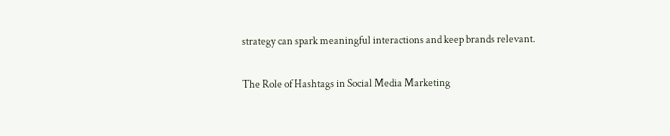strategy can spark meaningful interactions and keep brands relevant.

The Role of Hashtags in Social Media Marketing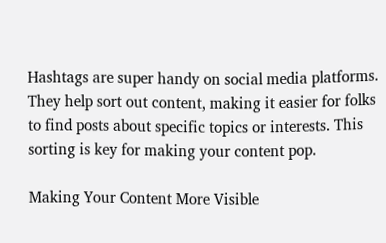Hashtags are super handy on social media platforms. They help sort out content, making it easier for folks to find posts about specific topics or interests. This sorting is key for making your content pop.

Making Your Content More Visible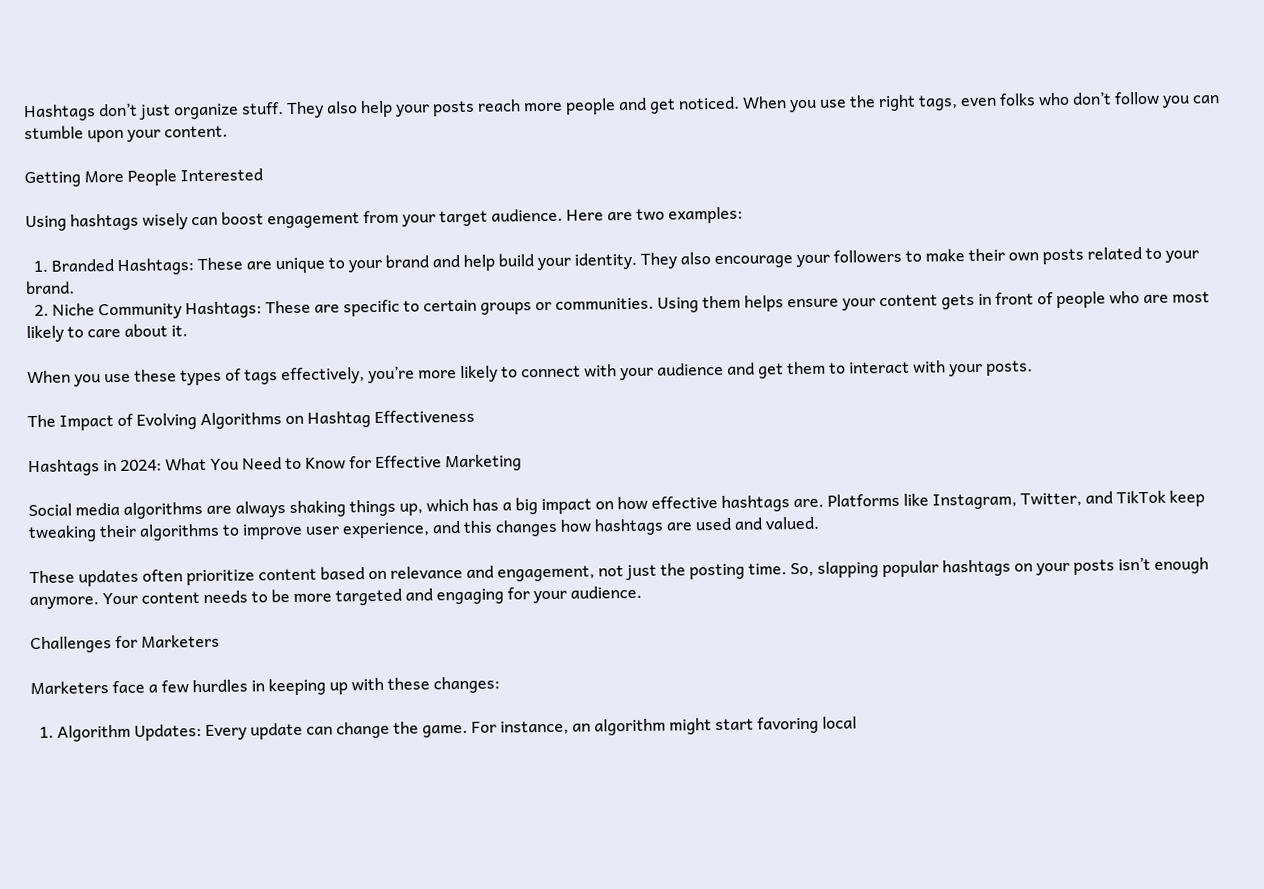Hashtags don’t just organize stuff. They also help your posts reach more people and get noticed. When you use the right tags, even folks who don’t follow you can stumble upon your content.

Getting More People Interested

Using hashtags wisely can boost engagement from your target audience. Here are two examples:

  1. Branded Hashtags: These are unique to your brand and help build your identity. They also encourage your followers to make their own posts related to your brand.
  2. Niche Community Hashtags: These are specific to certain groups or communities. Using them helps ensure your content gets in front of people who are most likely to care about it.

When you use these types of tags effectively, you’re more likely to connect with your audience and get them to interact with your posts.

The Impact of Evolving Algorithms on Hashtag Effectiveness

Hashtags in 2024: What You Need to Know for Effective Marketing

Social media algorithms are always shaking things up, which has a big impact on how effective hashtags are. Platforms like Instagram, Twitter, and TikTok keep tweaking their algorithms to improve user experience, and this changes how hashtags are used and valued.

These updates often prioritize content based on relevance and engagement, not just the posting time. So, slapping popular hashtags on your posts isn’t enough anymore. Your content needs to be more targeted and engaging for your audience.

Challenges for Marketers

Marketers face a few hurdles in keeping up with these changes:

  1. Algorithm Updates: Every update can change the game. For instance, an algorithm might start favoring local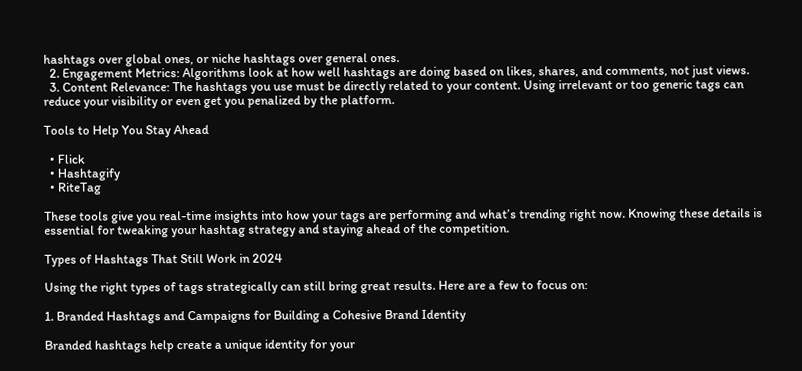hashtags over global ones, or niche hashtags over general ones.
  2. Engagement Metrics: Algorithms look at how well hashtags are doing based on likes, shares, and comments, not just views.
  3. Content Relevance: The hashtags you use must be directly related to your content. Using irrelevant or too generic tags can reduce your visibility or even get you penalized by the platform.

Tools to Help You Stay Ahead

  • Flick
  • Hashtagify
  • RiteTag

These tools give you real-time insights into how your tags are performing and what’s trending right now. Knowing these details is essential for tweaking your hashtag strategy and staying ahead of the competition.

Types of Hashtags That Still Work in 2024

Using the right types of tags strategically can still bring great results. Here are a few to focus on:

1. Branded Hashtags and Campaigns for Building a Cohesive Brand Identity

Branded hashtags help create a unique identity for your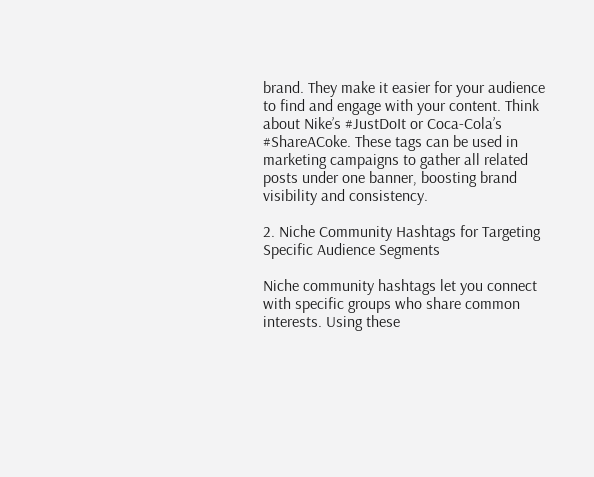brand. They make it easier for your audience to find and engage with your content. Think about Nike’s #JustDoIt or Coca-Cola’s #ShareACoke. These tags can be used in marketing campaigns to gather all related posts under one banner, boosting brand visibility and consistency.

2. Niche Community Hashtags for Targeting Specific Audience Segments

Niche community hashtags let you connect with specific groups who share common interests. Using these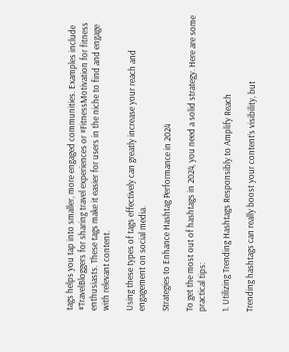tags helps you tap into smaller, more engaged communities. Examples include #TravelBloggers for sharing travel experiences or #FitnessMotivation for fitness enthusiasts. These tags make it easier for users in the niche to find and engage with relevant content.

Using these types of tags effectively can greatly increase your reach and engagement on social media.

Strategies to Enhance Hashtag Performance in 2024

To get the most out of hashtags in 2024, you need a solid strategy. Here are some practical tips:

1. Utilizing Trending Hashtags Responsibly to Amplify Reach

Trending hashtags can really boost your content’s visibility, but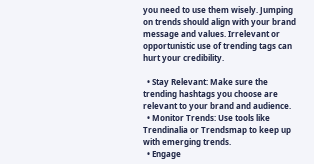you need to use them wisely. Jumping on trends should align with your brand message and values. Irrelevant or opportunistic use of trending tags can hurt your credibility.

  • Stay Relevant: Make sure the trending hashtags you choose are relevant to your brand and audience.
  • Monitor Trends: Use tools like Trendinalia or Trendsmap to keep up with emerging trends.
  • Engage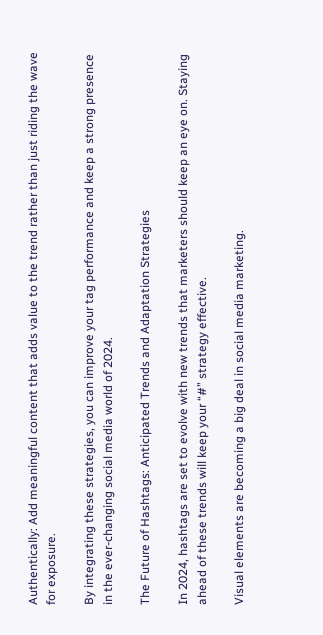Authentically: Add meaningful content that adds value to the trend rather than just riding the wave for exposure.

By integrating these strategies, you can improve your tag performance and keep a strong presence in the ever-changing social media world of 2024.

The Future of Hashtags: Anticipated Trends and Adaptation Strategies

In 2024, hashtags are set to evolve with new trends that marketers should keep an eye on. Staying ahead of these trends will keep your “#” strategy effective.

Visual elements are becoming a big deal in social media marketing.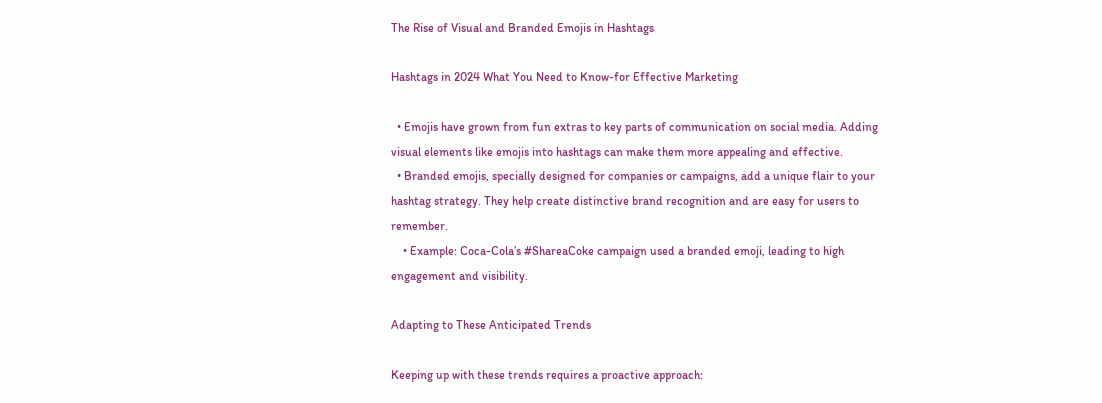The Rise of Visual and Branded Emojis in Hashtags

Hashtags in 2024 What You Need to Know-for Effective Marketing

  • Emojis have grown from fun extras to key parts of communication on social media. Adding visual elements like emojis into hashtags can make them more appealing and effective.
  • Branded emojis, specially designed for companies or campaigns, add a unique flair to your hashtag strategy. They help create distinctive brand recognition and are easy for users to remember.
    • Example: Coca-Cola’s #ShareaCoke campaign used a branded emoji, leading to high engagement and visibility.

Adapting to These Anticipated Trends

Keeping up with these trends requires a proactive approach: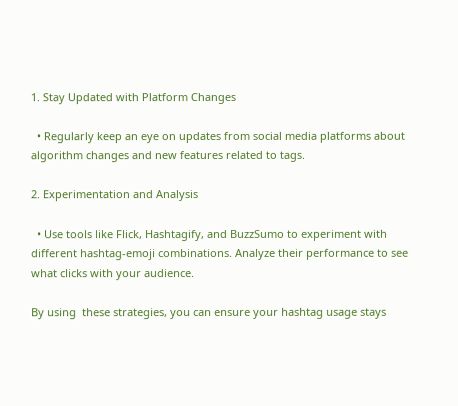1. Stay Updated with Platform Changes

  • Regularly keep an eye on updates from social media platforms about algorithm changes and new features related to tags.

2. Experimentation and Analysis

  • Use tools like Flick, Hashtagify, and BuzzSumo to experiment with different hashtag-emoji combinations. Analyze their performance to see what clicks with your audience.

By using  these strategies, you can ensure your hashtag usage stays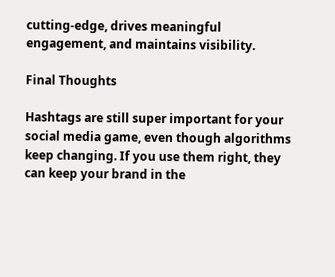cutting-edge, drives meaningful engagement, and maintains visibility.

Final Thoughts

Hashtags are still super important for your social media game, even though algorithms keep changing. If you use them right, they can keep your brand in the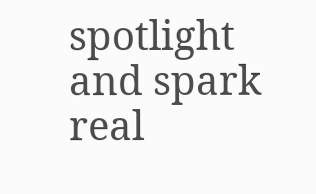spotlight and spark real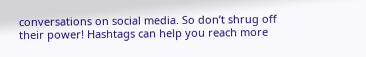conversations on social media. So don’t shrug off their power! Hashtags can help you reach more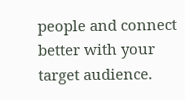people and connect better with your target audience.